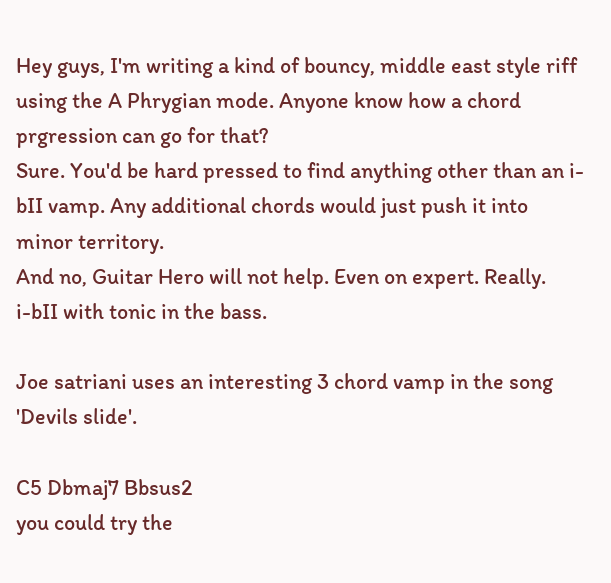Hey guys, I'm writing a kind of bouncy, middle east style riff using the A Phrygian mode. Anyone know how a chord prgression can go for that?
Sure. You'd be hard pressed to find anything other than an i-bII vamp. Any additional chords would just push it into minor territory.
And no, Guitar Hero will not help. Even on expert. Really.
i-bII with tonic in the bass.

Joe satriani uses an interesting 3 chord vamp in the song 'Devils slide'.

C5 Dbmaj7 Bbsus2
you could try the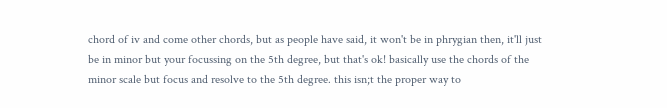chord of iv and come other chords, but as people have said, it won't be in phrygian then, it'll just be in minor but your focussing on the 5th degree, but that's ok! basically use the chords of the minor scale but focus and resolve to the 5th degree. this isn;t the proper way to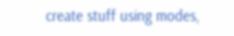create stuff using modes,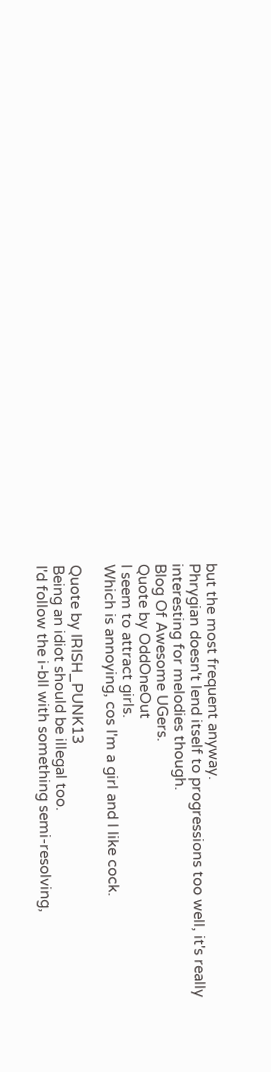but the most frequent anyway.
Phrygian doesn't lend itself to progressions too well, it's really interesting for melodies though.
Blog Of Awesome UGers.
Quote by OddOneOut
I seem to attract girls.
Which is annoying, cos I'm a girl and I like cock.

Quote by IRISH_PUNK13
Being an idiot should be illegal too.
I'd follow the i-bII with something semi-resolving,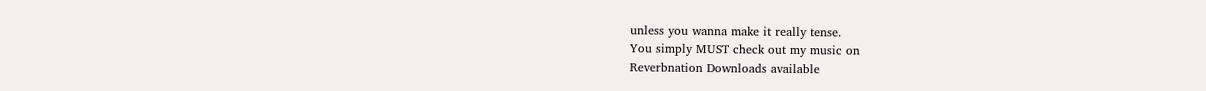unless you wanna make it really tense.
You simply MUST check out my music on
Reverbnation Downloads available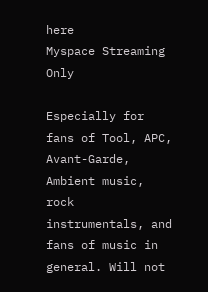here
Myspace Streaming Only

Especially for fans of Tool, APC, Avant-Garde, Ambient music, rock instrumentals, and fans of music in general. Will not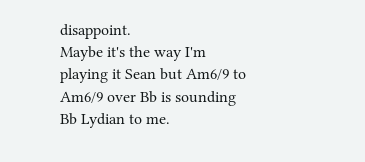disappoint.
Maybe it's the way I'm playing it Sean but Am6/9 to Am6/9 over Bb is sounding Bb Lydian to me.